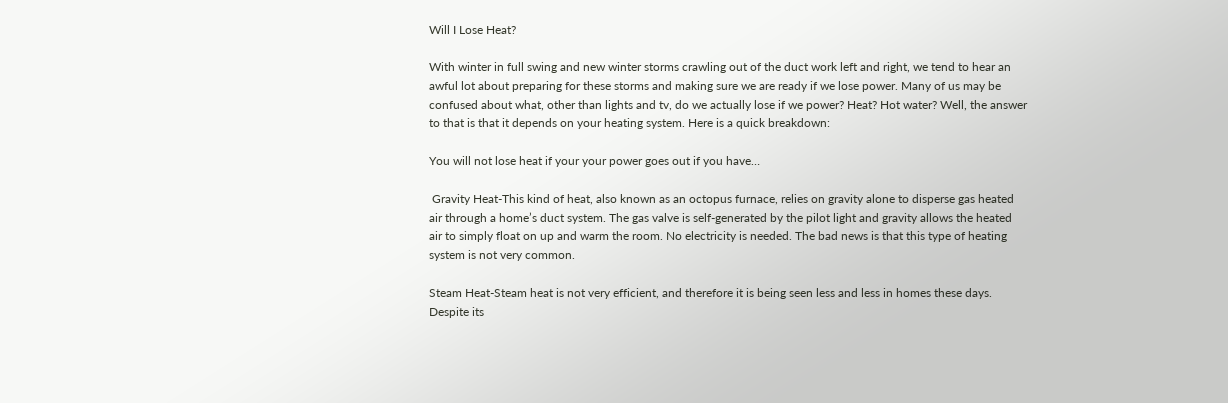Will I Lose Heat?

With winter in full swing and new winter storms crawling out of the duct work left and right, we tend to hear an awful lot about preparing for these storms and making sure we are ready if we lose power. Many of us may be confused about what, other than lights and tv, do we actually lose if we power? Heat? Hot water? Well, the answer to that is that it depends on your heating system. Here is a quick breakdown:

You will not lose heat if your your power goes out if you have…

 Gravity Heat-This kind of heat, also known as an octopus furnace, relies on gravity alone to disperse gas heated air through a home’s duct system. The gas valve is self-generated by the pilot light and gravity allows the heated air to simply float on up and warm the room. No electricity is needed. The bad news is that this type of heating system is not very common.

Steam Heat-Steam heat is not very efficient, and therefore it is being seen less and less in homes these days. Despite its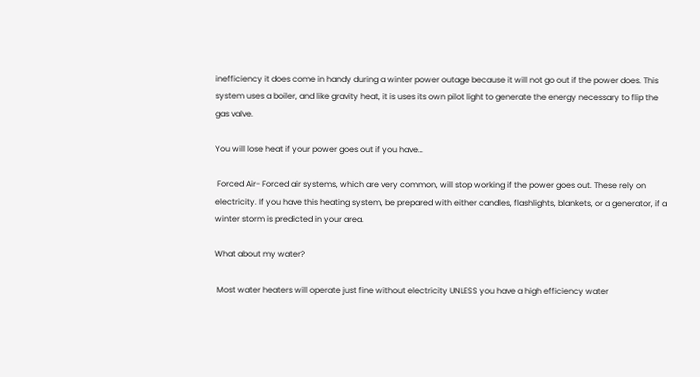inefficiency it does come in handy during a winter power outage because it will not go out if the power does. This system uses a boiler, and like gravity heat, it is uses its own pilot light to generate the energy necessary to flip the gas valve.

You will lose heat if your power goes out if you have…

 Forced Air- Forced air systems, which are very common, will stop working if the power goes out. These rely on electricity. If you have this heating system, be prepared with either candles, flashlights, blankets, or a generator, if a winter storm is predicted in your area.

What about my water?

 Most water heaters will operate just fine without electricity UNLESS you have a high efficiency water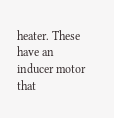heater. These have an inducer motor that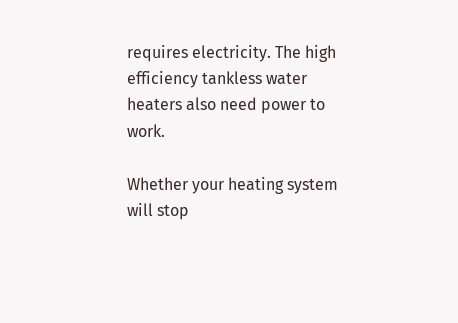requires electricity. The high efficiency tankless water heaters also need power to work.

Whether your heating system will stop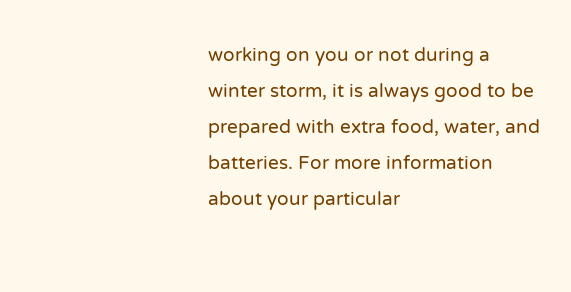working on you or not during a winter storm, it is always good to be prepared with extra food, water, and batteries. For more information about your particular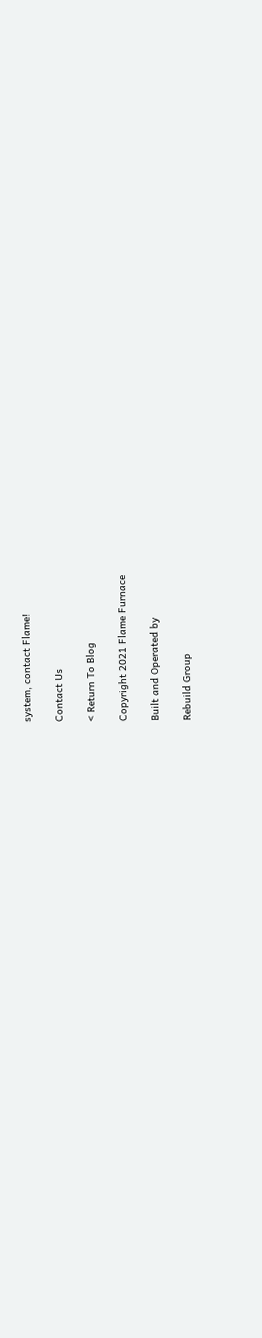system, contact Flame!

Contact Us

< Return To Blog

Copyright 2021 Flame Furnace

Built and Operated by

Rebuild Group